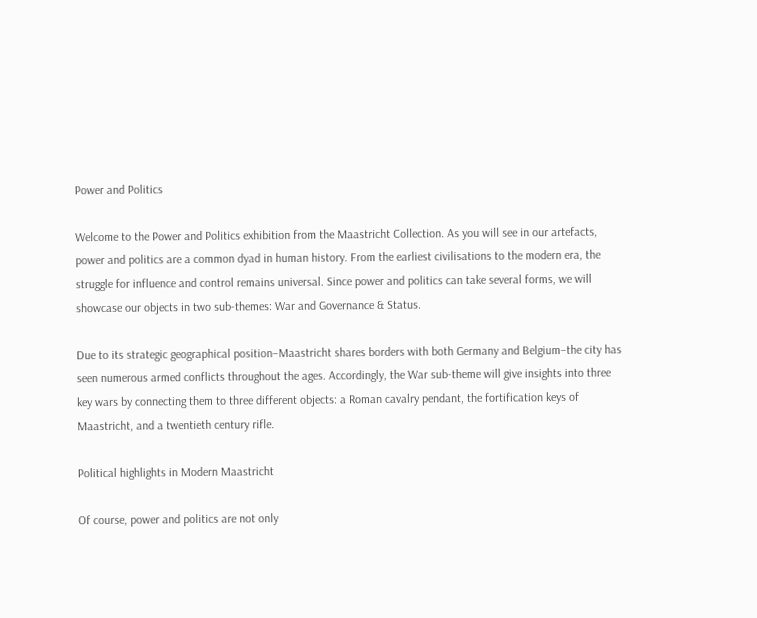Power and Politics

Welcome to the Power and Politics exhibition from the Maastricht Collection. As you will see in our artefacts, power and politics are a common dyad in human history. From the earliest civilisations to the modern era, the struggle for influence and control remains universal. Since power and politics can take several forms, we will showcase our objects in two sub-themes: War and Governance & Status.

Due to its strategic geographical position–Maastricht shares borders with both Germany and Belgium–the city has seen numerous armed conflicts throughout the ages. Accordingly, the War sub-theme will give insights into three key wars by connecting them to three different objects: a Roman cavalry pendant, the fortification keys of Maastricht, and a twentieth century rifle.

Political highlights in Modern Maastricht

Of course, power and politics are not only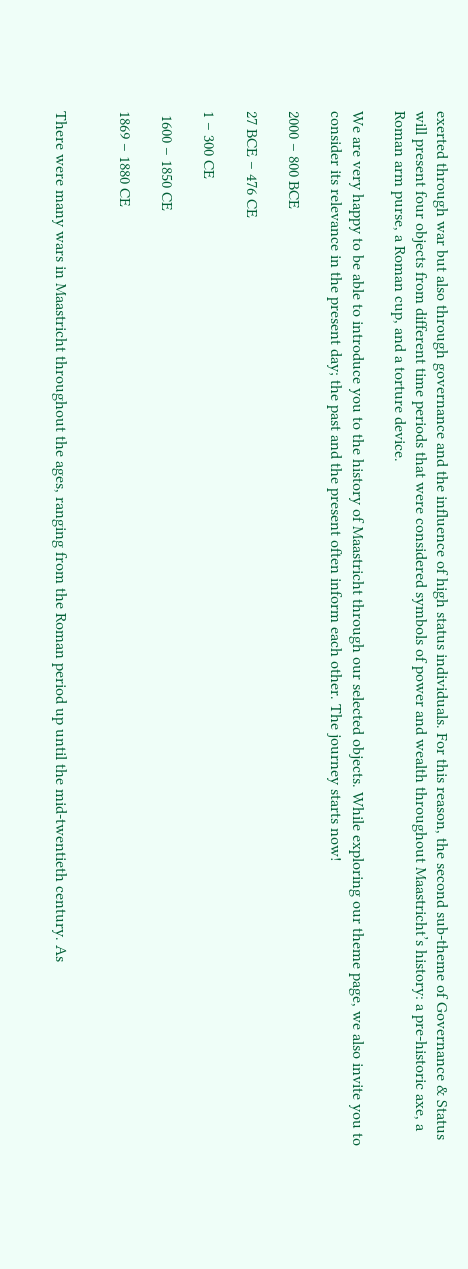exerted through war but also through governance and the influence of high status individuals. For this reason, the second sub-theme of Governance & Status will present four objects from different time periods that were considered symbols of power and wealth throughout Maastricht’s history: a pre-historic axe, a Roman arm purse, a Roman cup, and a torture device.

We are very happy to be able to introduce you to the history of Maastricht through our selected objects. While exploring our theme page, we also invite you to consider its relevance in the present day; the past and the present often inform each other. The journey starts now!

2000 – 800 BCE

27 BCE – 476 CE

1 – 300 CE

 1600 – 1850 CE

1869 – 1880 CE


There were many wars in Maastricht throughout the ages, ranging from the Roman period up until the mid-twentieth century. As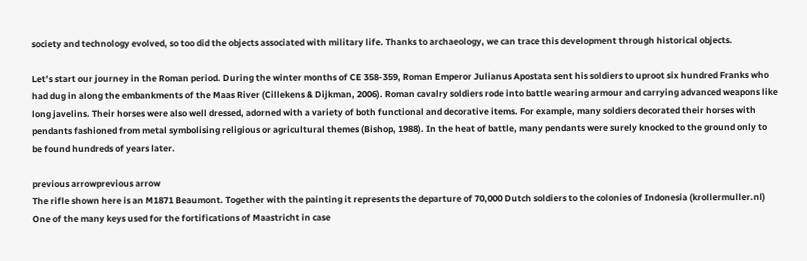society and technology evolved, so too did the objects associated with military life. Thanks to archaeology, we can trace this development through historical objects.

Let’s start our journey in the Roman period. During the winter months of CE 358-359, Roman Emperor Julianus Apostata sent his soldiers to uproot six hundred Franks who had dug in along the embankments of the Maas River (Cillekens & Dijkman, 2006). Roman cavalry soldiers rode into battle wearing armour and carrying advanced weapons like long javelins. Their horses were also well dressed, adorned with a variety of both functional and decorative items. For example, many soldiers decorated their horses with pendants fashioned from metal symbolising religious or agricultural themes (Bishop, 1988). In the heat of battle, many pendants were surely knocked to the ground only to be found hundreds of years later.

previous arrowprevious arrow
The rifle shown here is an M1871 Beaumont. Together with the painting it represents the departure of 70,000 Dutch soldiers to the colonies of Indonesia (krollermuller.nl)
One of the many keys used for the fortifications of Maastricht in case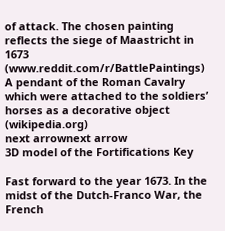of attack. The chosen painting reflects the siege of Maastricht in 1673 (www.reddit.com/r/BattlePaintings)
A pendant of the Roman Cavalry which were attached to the soldiers’ horses as a decorative object (wikipedia.org)
next arrownext arrow
3D model of the Fortifications Key

Fast forward to the year 1673. In the midst of the Dutch-Franco War, the French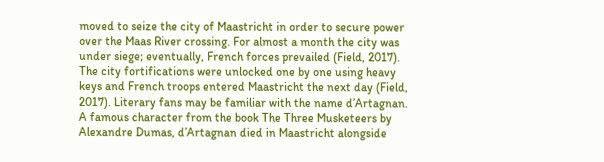moved to seize the city of Maastricht in order to secure power over the Maas River crossing. For almost a month the city was under siege; eventually, French forces prevailed (Field, 2017). The city fortifications were unlocked one by one using heavy keys and French troops entered Maastricht the next day (Field, 2017). Literary fans may be familiar with the name d’Artagnan. A famous character from the book The Three Musketeers by Alexandre Dumas, d’Artagnan died in Maastricht alongside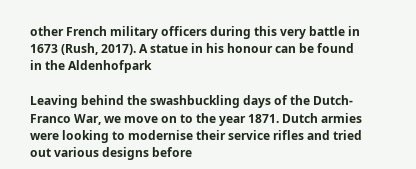other French military officers during this very battle in 1673 (Rush, 2017). A statue in his honour can be found in the Aldenhofpark

Leaving behind the swashbuckling days of the Dutch-Franco War, we move on to the year 1871. Dutch armies were looking to modernise their service rifles and tried out various designs before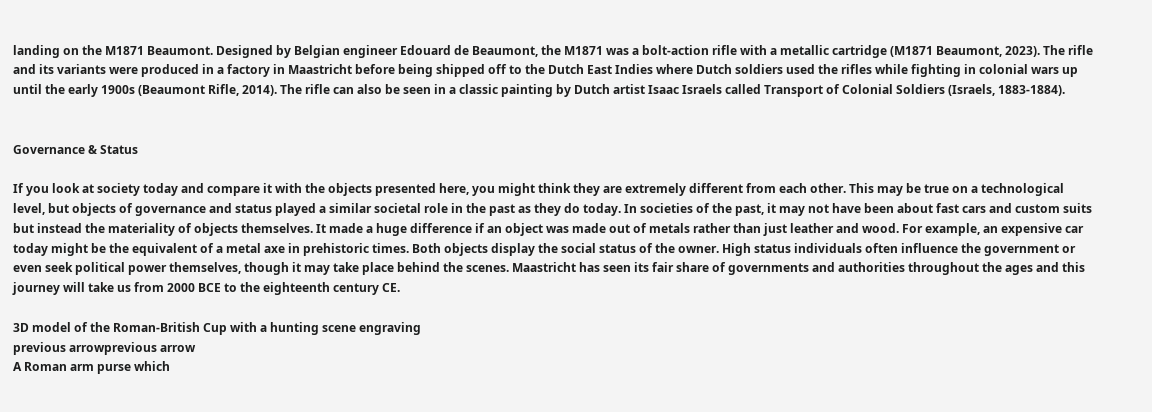landing on the M1871 Beaumont. Designed by Belgian engineer Edouard de Beaumont, the M1871 was a bolt-action rifle with a metallic cartridge (M1871 Beaumont, 2023). The rifle and its variants were produced in a factory in Maastricht before being shipped off to the Dutch East Indies where Dutch soldiers used the rifles while fighting in colonial wars up until the early 1900s (Beaumont Rifle, 2014). The rifle can also be seen in a classic painting by Dutch artist Isaac Israels called Transport of Colonial Soldiers (Israels, 1883-1884).


Governance & Status

If you look at society today and compare it with the objects presented here, you might think they are extremely different from each other. This may be true on a technological level, but objects of governance and status played a similar societal role in the past as they do today. In societies of the past, it may not have been about fast cars and custom suits but instead the materiality of objects themselves. It made a huge difference if an object was made out of metals rather than just leather and wood. For example, an expensive car today might be the equivalent of a metal axe in prehistoric times. Both objects display the social status of the owner. High status individuals often influence the government or even seek political power themselves, though it may take place behind the scenes. Maastricht has seen its fair share of governments and authorities throughout the ages and this journey will take us from 2000 BCE to the eighteenth century CE.

3D model of the Roman-British Cup with a hunting scene engraving
previous arrowprevious arrow
A Roman arm purse which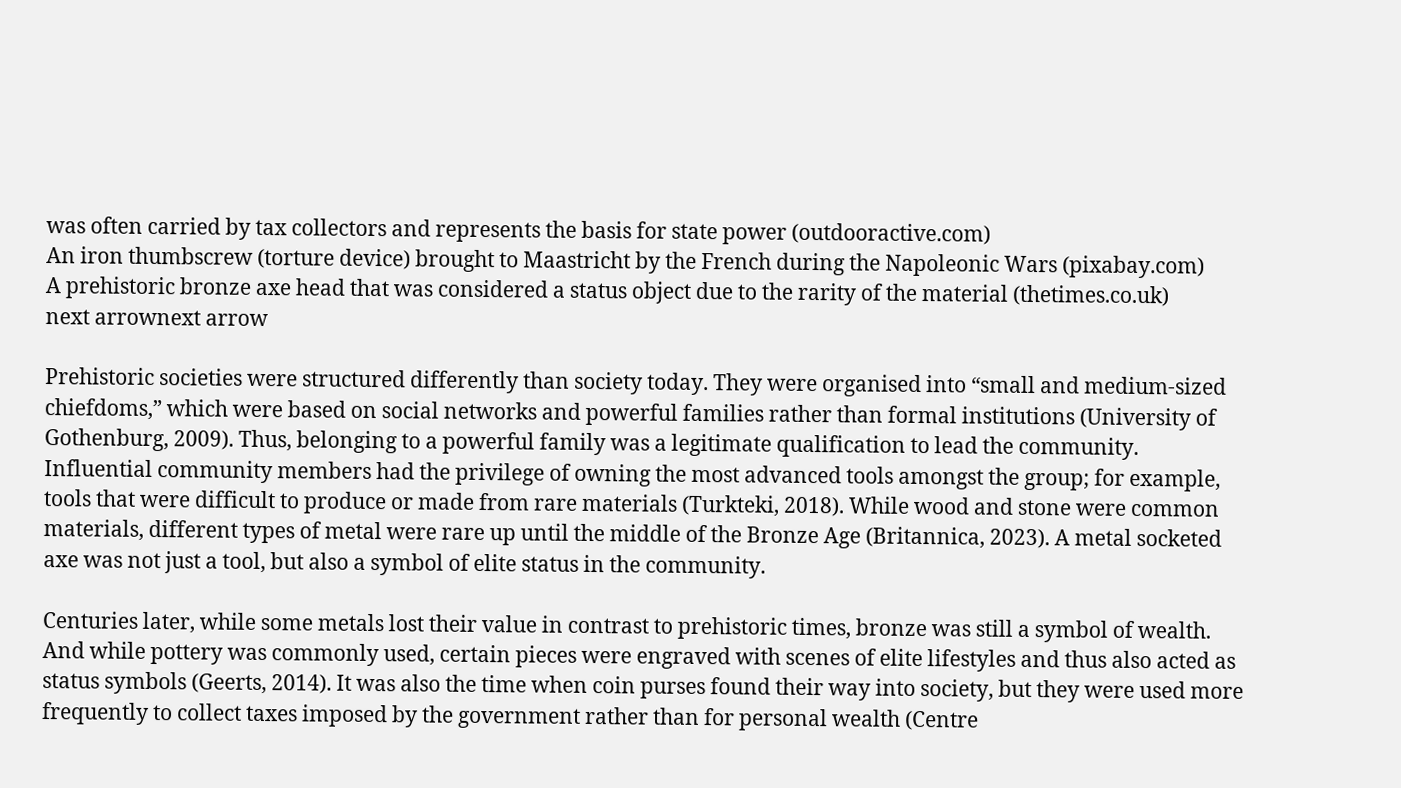was often carried by tax collectors and represents the basis for state power (outdooractive.com)
An iron thumbscrew (torture device) brought to Maastricht by the French during the Napoleonic Wars (pixabay.com)
A prehistoric bronze axe head that was considered a status object due to the rarity of the material (thetimes.co.uk)
next arrownext arrow

Prehistoric societies were structured differently than society today. They were organised into “small and medium-sized chiefdoms,” which were based on social networks and powerful families rather than formal institutions (University of Gothenburg, 2009). Thus, belonging to a powerful family was a legitimate qualification to lead the community. Influential community members had the privilege of owning the most advanced tools amongst the group; for example, tools that were difficult to produce or made from rare materials (Turkteki, 2018). While wood and stone were common materials, different types of metal were rare up until the middle of the Bronze Age (Britannica, 2023). A metal socketed axe was not just a tool, but also a symbol of elite status in the community.

Centuries later, while some metals lost their value in contrast to prehistoric times, bronze was still a symbol of wealth. And while pottery was commonly used, certain pieces were engraved with scenes of elite lifestyles and thus also acted as status symbols (Geerts, 2014). It was also the time when coin purses found their way into society, but they were used more frequently to collect taxes imposed by the government rather than for personal wealth (Centre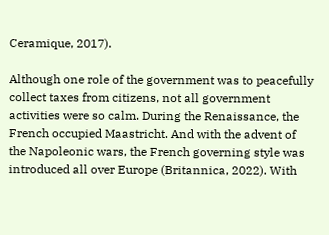Ceramique, 2017).

Although one role of the government was to peacefully collect taxes from citizens, not all government activities were so calm. During the Renaissance, the French occupied Maastricht. And with the advent of the Napoleonic wars, the French governing style was introduced all over Europe (Britannica, 2022). With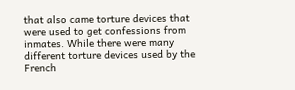that also came torture devices that were used to get confessions from inmates. While there were many different torture devices used by the French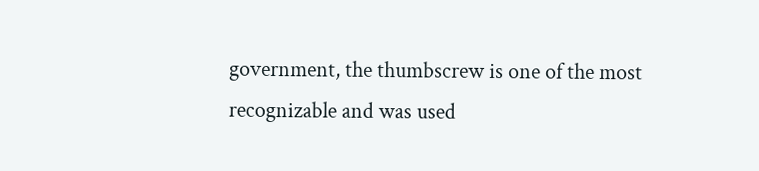government, the thumbscrew is one of the most recognizable and was used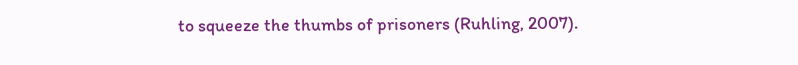to squeeze the thumbs of prisoners (Ruhling, 2007).